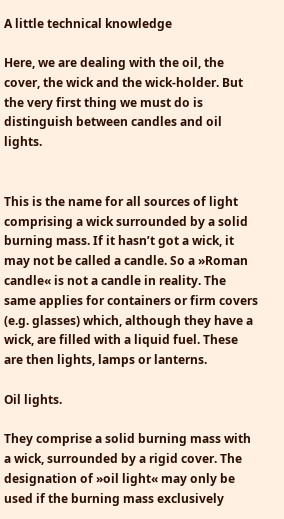A little technical knowledge

Here, we are dealing with the oil, the cover, the wick and the wick-holder. But the very first thing we must do is distinguish between candles and oil lights.


This is the name for all sources of light comprising a wick surrounded by a solid burning mass. If it hasn’t got a wick, it may not be called a candle. So a »Roman candle« is not a candle in reality. The same applies for containers or firm covers (e.g. glasses) which, although they have a wick, are filled with a liquid fuel. These are then lights, lamps or lanterns.

Oil lights.

They comprise a solid burning mass with a wick, surrounded by a rigid cover. The designation of »oil light« may only be used if the burning mass exclusively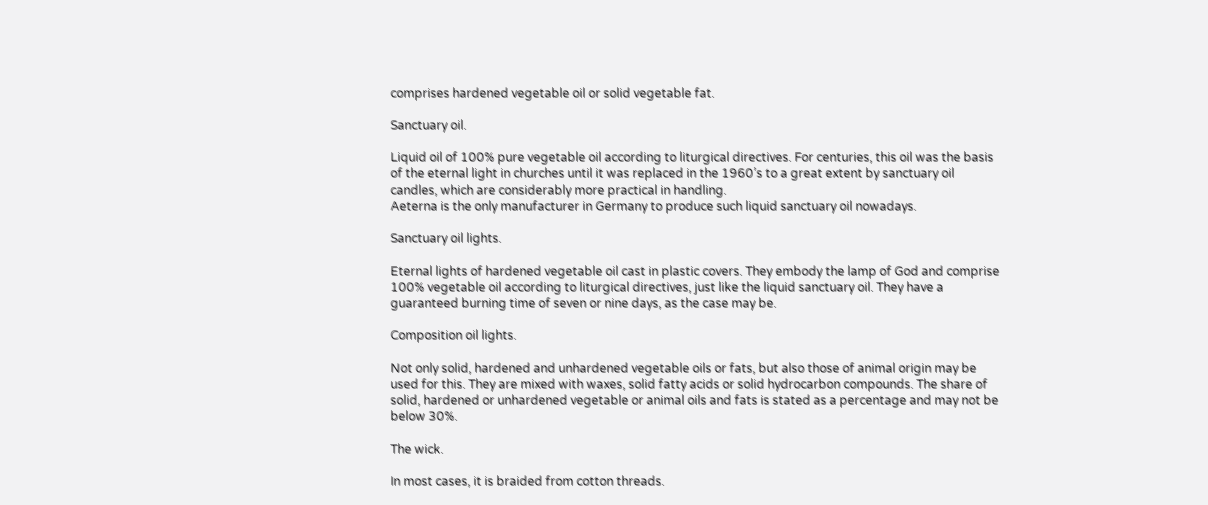comprises hardened vegetable oil or solid vegetable fat.

Sanctuary oil.

Liquid oil of 100% pure vegetable oil according to liturgical directives. For centuries, this oil was the basis of the eternal light in churches until it was replaced in the 1960’s to a great extent by sanctuary oil candles, which are considerably more practical in handling.
Aeterna is the only manufacturer in Germany to produce such liquid sanctuary oil nowadays.

Sanctuary oil lights.

Eternal lights of hardened vegetable oil cast in plastic covers. They embody the lamp of God and comprise 100% vegetable oil according to liturgical directives, just like the liquid sanctuary oil. They have a guaranteed burning time of seven or nine days, as the case may be.

Composition oil lights.

Not only solid, hardened and unhardened vegetable oils or fats, but also those of animal origin may be used for this. They are mixed with waxes, solid fatty acids or solid hydrocarbon compounds. The share of solid, hardened or unhardened vegetable or animal oils and fats is stated as a percentage and may not be below 30%.

The wick.

In most cases, it is braided from cotton threads.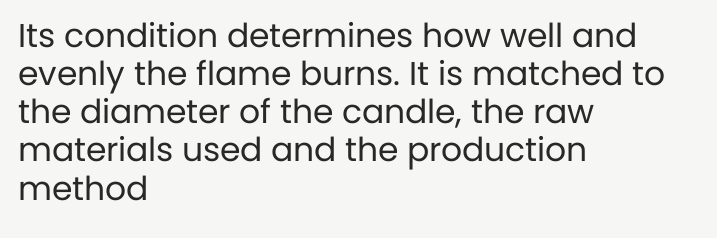Its condition determines how well and evenly the flame burns. It is matched to the diameter of the candle, the raw materials used and the production method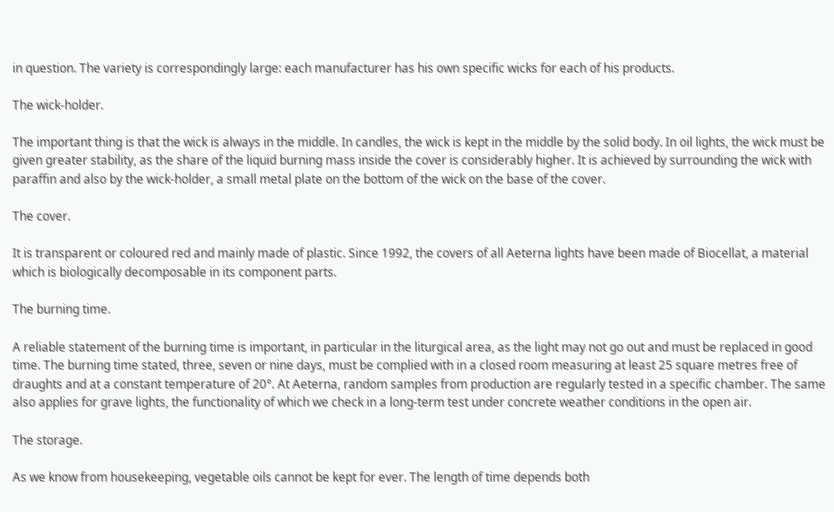in question. The variety is correspondingly large: each manufacturer has his own specific wicks for each of his products.

The wick-holder.

The important thing is that the wick is always in the middle. In candles, the wick is kept in the middle by the solid body. In oil lights, the wick must be given greater stability, as the share of the liquid burning mass inside the cover is considerably higher. It is achieved by surrounding the wick with paraffin and also by the wick-holder, a small metal plate on the bottom of the wick on the base of the cover.

The cover.

It is transparent or coloured red and mainly made of plastic. Since 1992, the covers of all Aeterna lights have been made of Biocellat, a material which is biologically decomposable in its component parts.

The burning time.

A reliable statement of the burning time is important, in particular in the liturgical area, as the light may not go out and must be replaced in good time. The burning time stated, three, seven or nine days, must be complied with in a closed room measuring at least 25 square metres free of draughts and at a constant temperature of 20°. At Aeterna, random samples from production are regularly tested in a specific chamber. The same also applies for grave lights, the functionality of which we check in a long-term test under concrete weather conditions in the open air.

The storage.

As we know from housekeeping, vegetable oils cannot be kept for ever. The length of time depends both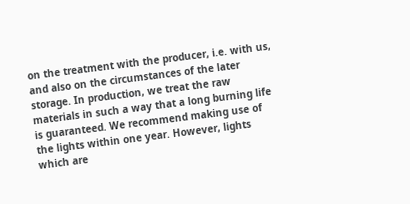on the treatment with the producer, i.e. with us, and also on the circumstances of the later storage. In production, we treat the raw materials in such a way that a long burning life is guaranteed. We recommend making use of the lights within one year. However, lights which are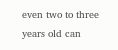even two to three years old can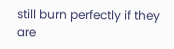still burn perfectly if they are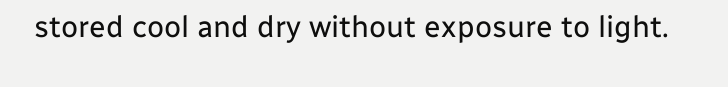stored cool and dry without exposure to light.